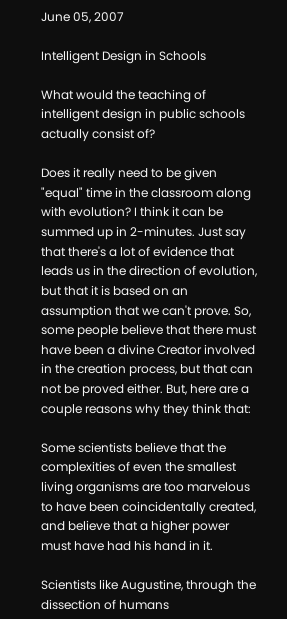June 05, 2007

Intelligent Design in Schools

What would the teaching of intelligent design in public schools actually consist of?

Does it really need to be given "equal" time in the classroom along with evolution? I think it can be summed up in 2-minutes. Just say that there's a lot of evidence that leads us in the direction of evolution, but that it is based on an assumption that we can't prove. So, some people believe that there must have been a divine Creator involved in the creation process, but that can not be proved either. But, here are a couple reasons why they think that:

Some scientists believe that the complexities of even the smallest living organisms are too marvelous to have been coincidentally created, and believe that a higher power must have had his hand in it.

Scientists like Augustine, through the dissection of humans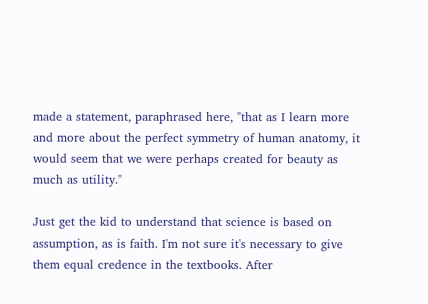made a statement, paraphrased here, "that as I learn more and more about the perfect symmetry of human anatomy, it would seem that we were perhaps created for beauty as much as utility."

Just get the kid to understand that science is based on assumption, as is faith. I'm not sure it's necessary to give them equal credence in the textbooks. After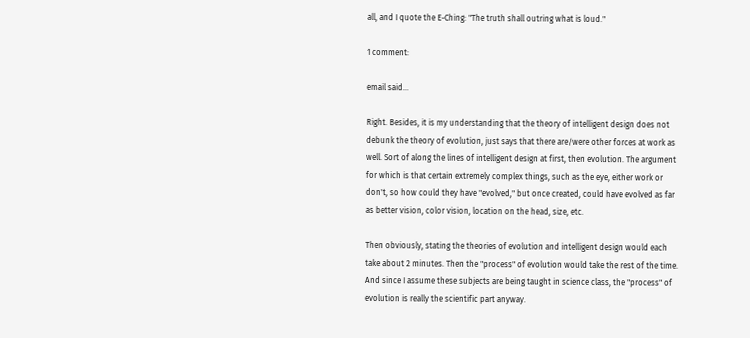all, and I quote the E-Ching: "The truth shall outring what is loud."

1 comment:

email said...

Right. Besides, it is my understanding that the theory of intelligent design does not debunk the theory of evolution, just says that there are/were other forces at work as well. Sort of along the lines of intelligent design at first, then evolution. The argument for which is that certain extremely complex things, such as the eye, either work or don't, so how could they have "evolved," but once created, could have evolved as far as better vision, color vision, location on the head, size, etc.

Then obviously, stating the theories of evolution and intelligent design would each take about 2 minutes. Then the "process" of evolution would take the rest of the time. And since I assume these subjects are being taught in science class, the "process" of evolution is really the scientific part anyway.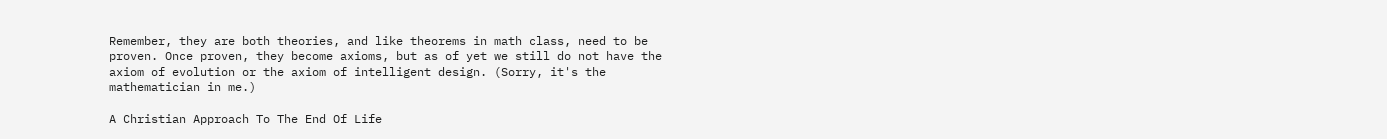Remember, they are both theories, and like theorems in math class, need to be proven. Once proven, they become axioms, but as of yet we still do not have the axiom of evolution or the axiom of intelligent design. (Sorry, it's the mathematician in me.)

A Christian Approach To The End Of Life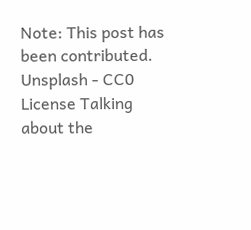Note: This post has been contributed. Unsplash - CC0 License Talking about the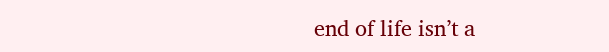end of life isn’t a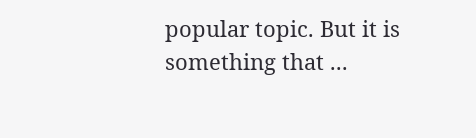popular topic. But it is something that ...